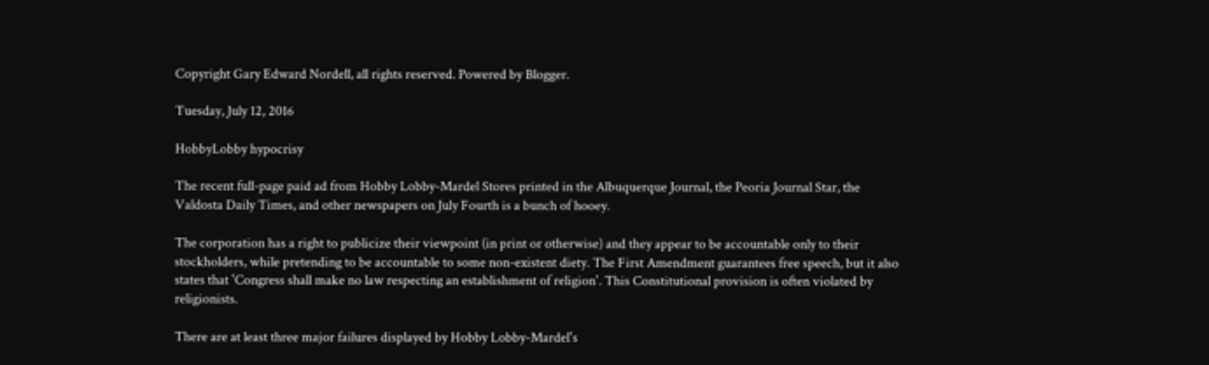Copyright Gary Edward Nordell, all rights reserved. Powered by Blogger.

Tuesday, July 12, 2016

HobbyLobby hypocrisy

The recent full-page paid ad from Hobby Lobby-Mardel Stores printed in the Albuquerque Journal, the Peoria Journal Star, the Valdosta Daily Times, and other newspapers on July Fourth is a bunch of hooey.

The corporation has a right to publicize their viewpoint (in print or otherwise) and they appear to be accountable only to their stockholders, while pretending to be accountable to some non-existent diety. The First Amendment guarantees free speech, but it also states that 'Congress shall make no law respecting an establishment of religion'. This Constitutional provision is often violated by religionists.

There are at least three major failures displayed by Hobby Lobby-Mardel's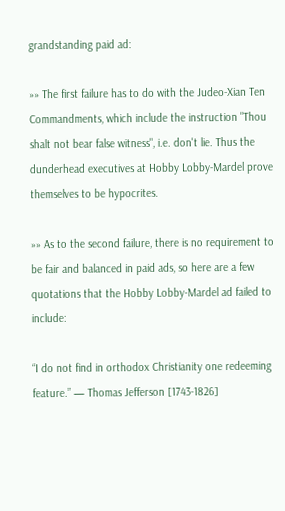grandstanding paid ad:

»» The first failure has to do with the Judeo-Xian Ten Commandments, which include the instruction "Thou shalt not bear false witness", i.e. don't lie. Thus the dunderhead executives at Hobby Lobby-Mardel prove themselves to be hypocrites.

»» As to the second failure, there is no requirement to be fair and balanced in paid ads, so here are a few quotations that the Hobby Lobby-Mardel ad failed to include:

“I do not find in orthodox Christianity one redeeming feature.” — Thomas Jefferson [1743-1826]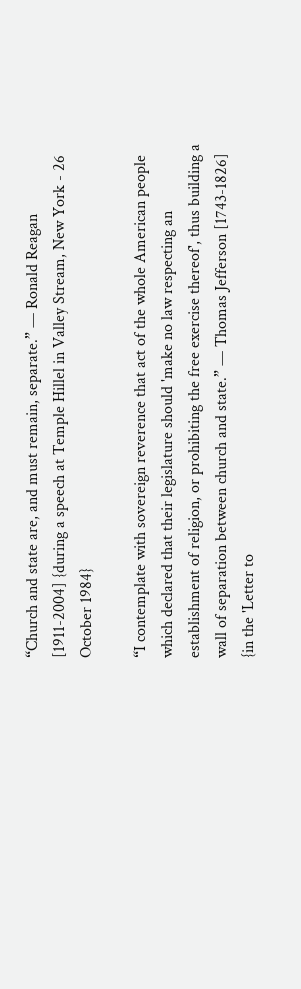“Church and state are, and must remain, separate.” — Ronald Reagan [1911-2004] {during a speech at Temple Hillel in Valley Stream, New York - 26 October 1984}

“I contemplate with sovereign reverence that act of the whole American people which declared that their legislature should 'make no law respecting an establishment of religion, or prohibiting the free exercise thereof', thus building a wall of separation between church and state.” — Thomas Jefferson [1743-1826] {in the 'Letter to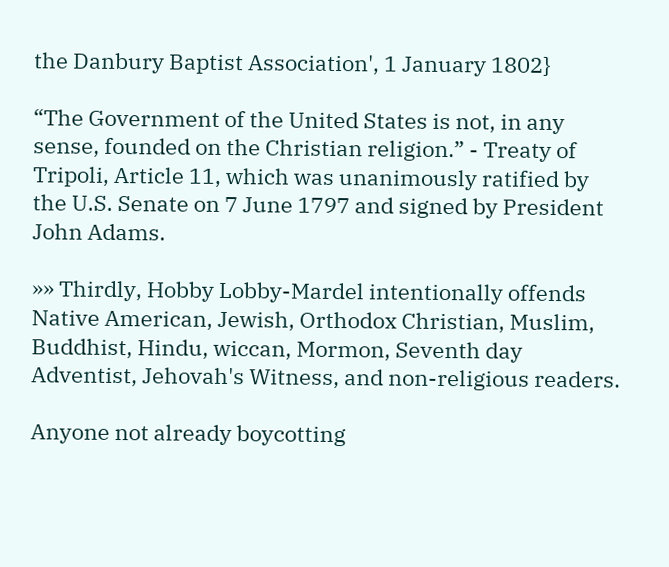the Danbury Baptist Association', 1 January 1802}

“The Government of the United States is not, in any sense, founded on the Christian religion.” - Treaty of Tripoli, Article 11, which was unanimously ratified by the U.S. Senate on 7 June 1797 and signed by President John Adams.

»» Thirdly, Hobby Lobby-Mardel intentionally offends Native American, Jewish, Orthodox Christian, Muslim, Buddhist, Hindu, wiccan, Mormon, Seventh day Adventist, Jehovah's Witness, and non-religious readers.

Anyone not already boycotting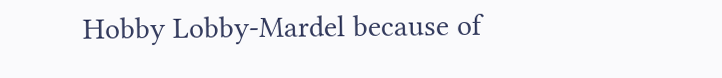Hobby Lobby-Mardel because of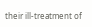their ill-treatment of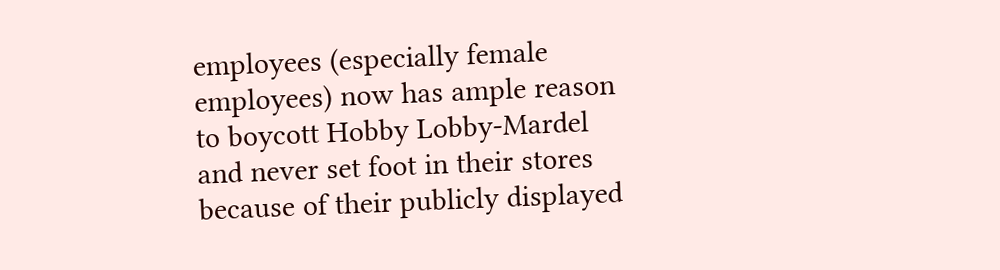employees (especially female employees) now has ample reason to boycott Hobby Lobby-Mardel and never set foot in their stores because of their publicly displayed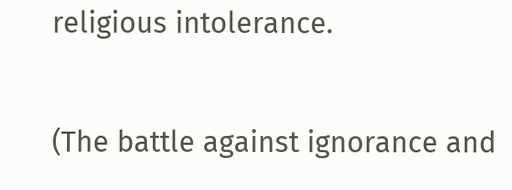religious intolerance.

(The battle against ignorance and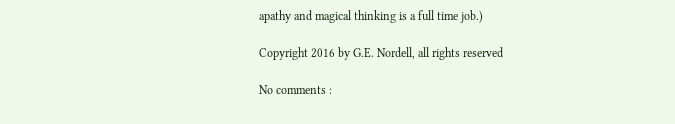apathy and magical thinking is a full time job.)

Copyright 2016 by G.E. Nordell, all rights reserved

No comments :